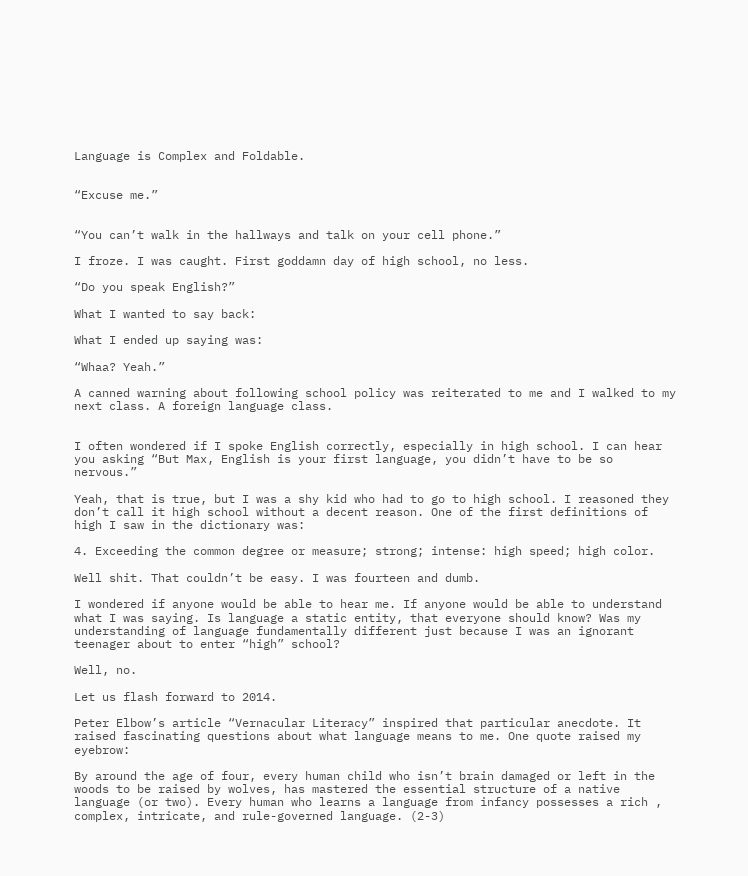Language is Complex and Foldable.


“Excuse me.”


“You can’t walk in the hallways and talk on your cell phone.”

I froze. I was caught. First goddamn day of high school, no less.

“Do you speak English?”

What I wanted to say back:

What I ended up saying was:

“Whaa? Yeah.”

A canned warning about following school policy was reiterated to me and I walked to my next class. A foreign language class.


I often wondered if I spoke English correctly, especially in high school. I can hear you asking “But Max, English is your first language, you didn’t have to be so nervous.”

Yeah, that is true, but I was a shy kid who had to go to high school. I reasoned they don’t call it high school without a decent reason. One of the first definitions of high I saw in the dictionary was:

4. Exceeding the common degree or measure; strong; intense: high speed; high color.

Well shit. That couldn’t be easy. I was fourteen and dumb.

I wondered if anyone would be able to hear me. If anyone would be able to understand what I was saying. Is language a static entity, that everyone should know? Was my understanding of language fundamentally different just because I was an ignorant teenager about to enter “high” school?

Well, no.

Let us flash forward to 2014.

Peter Elbow’s article “Vernacular Literacy” inspired that particular anecdote. It raised fascinating questions about what language means to me. One quote raised my eyebrow:

By around the age of four, every human child who isn’t brain damaged or left in the woods to be raised by wolves, has mastered the essential structure of a native language (or two). Every human who learns a language from infancy possesses a rich , complex, intricate, and rule-governed language. (2-3)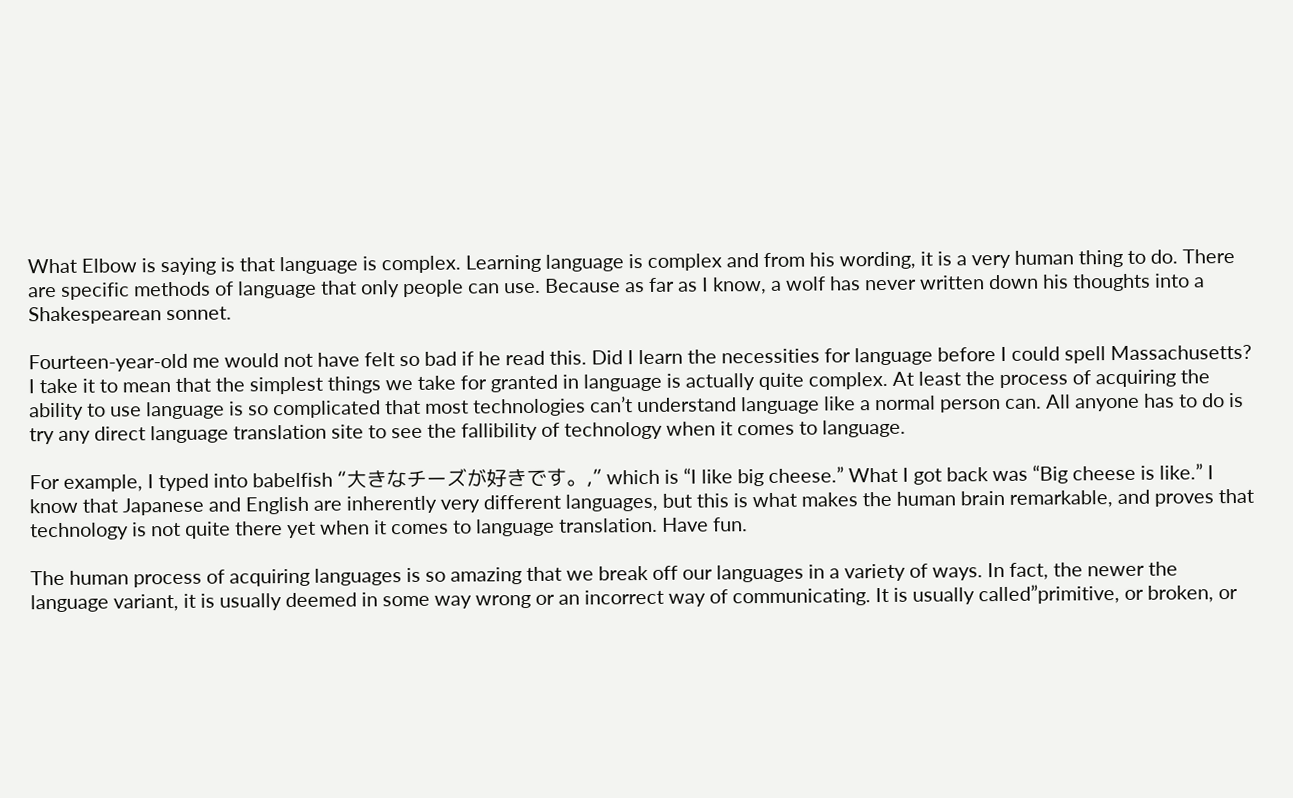What Elbow is saying is that language is complex. Learning language is complex and from his wording, it is a very human thing to do. There are specific methods of language that only people can use. Because as far as I know, a wolf has never written down his thoughts into a Shakespearean sonnet.

Fourteen-year-old me would not have felt so bad if he read this. Did I learn the necessities for language before I could spell Massachusetts? I take it to mean that the simplest things we take for granted in language is actually quite complex. At least the process of acquiring the ability to use language is so complicated that most technologies can’t understand language like a normal person can. All anyone has to do is try any direct language translation site to see the fallibility of technology when it comes to language.

For example, I typed into babelfish “大きなチーズが好きです。,” which is “I like big cheese.” What I got back was “Big cheese is like.” I know that Japanese and English are inherently very different languages, but this is what makes the human brain remarkable, and proves that technology is not quite there yet when it comes to language translation. Have fun.

The human process of acquiring languages is so amazing that we break off our languages in a variety of ways. In fact, the newer the language variant, it is usually deemed in some way wrong or an incorrect way of communicating. It is usually called”primitive, or broken, or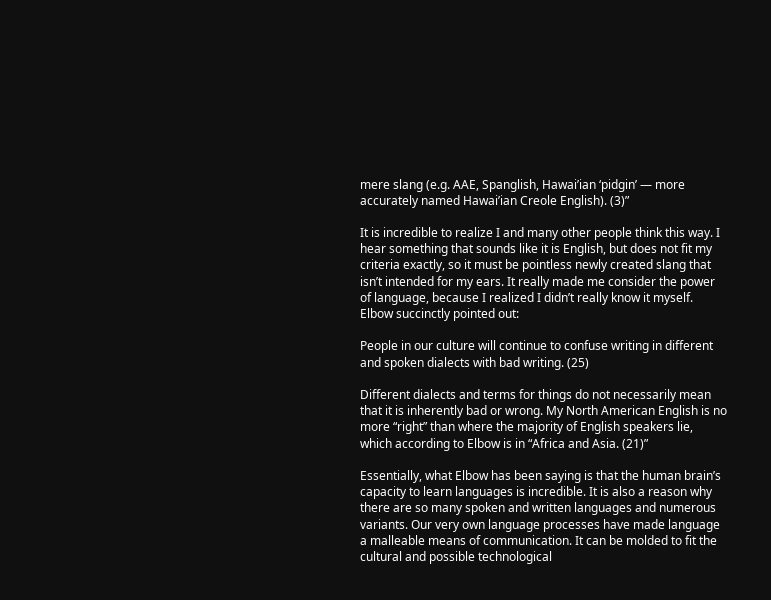mere slang (e.g. AAE, Spanglish, Hawai’ian ‘pidgin’ — more accurately named Hawai’ian Creole English). (3)”

It is incredible to realize I and many other people think this way. I hear something that sounds like it is English, but does not fit my criteria exactly, so it must be pointless newly created slang that isn’t intended for my ears. It really made me consider the power of language, because I realized I didn’t really know it myself. Elbow succinctly pointed out:

People in our culture will continue to confuse writing in different and spoken dialects with bad writing. (25)

Different dialects and terms for things do not necessarily mean that it is inherently bad or wrong. My North American English is no more “right” than where the majority of English speakers lie, which according to Elbow is in “Africa and Asia. (21)”

Essentially, what Elbow has been saying is that the human brain’s capacity to learn languages is incredible. It is also a reason why there are so many spoken and written languages and numerous variants. Our very own language processes have made language a malleable means of communication. It can be molded to fit the cultural and possible technological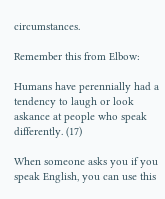circumstances.

Remember this from Elbow:

Humans have perennially had a tendency to laugh or look askance at people who speak differently. (17)

When someone asks you if you speak English, you can use this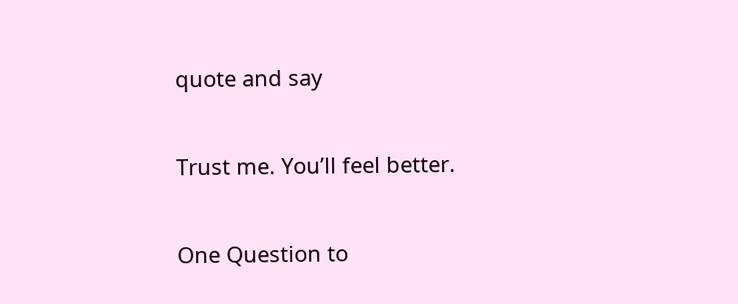quote and say

Trust me. You’ll feel better.

One Question to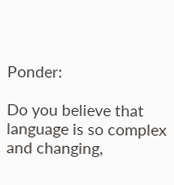Ponder:

Do you believe that language is so complex and changing,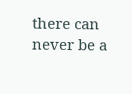there can never be a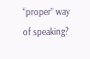“proper” way of speaking?